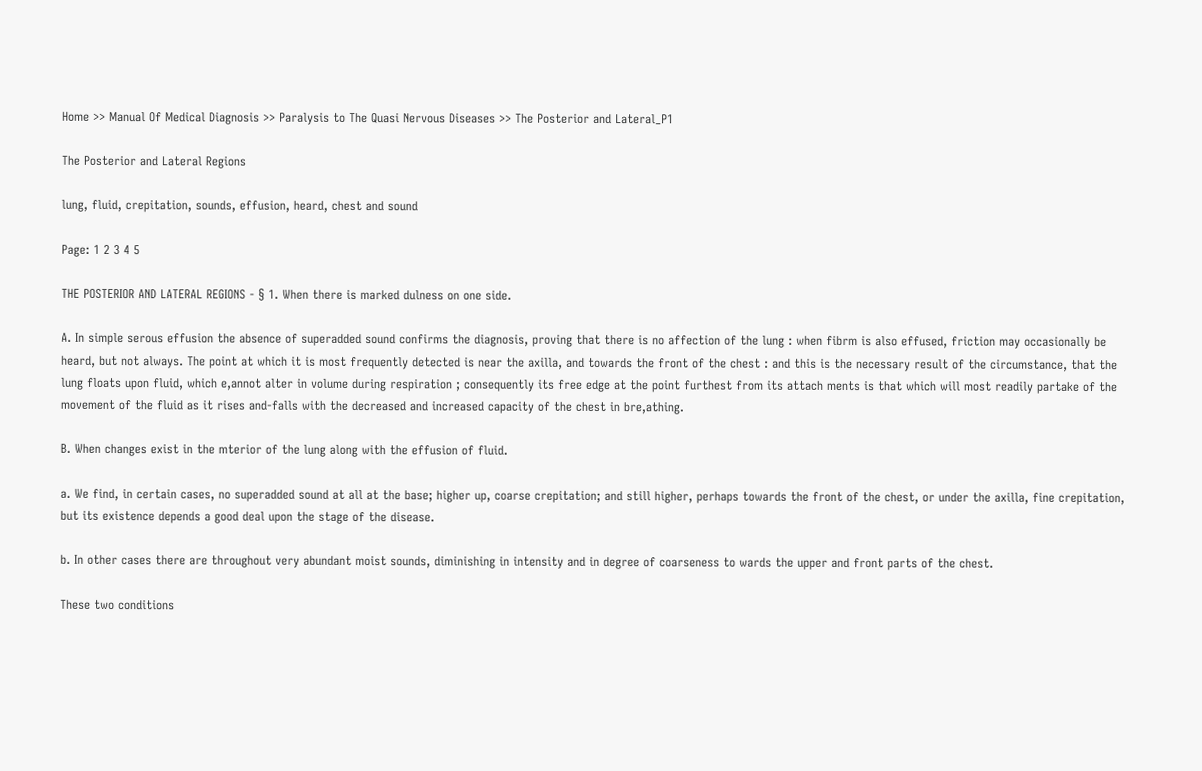Home >> Manual Of Medical Diagnosis >> Paralysis to The Quasi Nervous Diseases >> The Posterior and Lateral_P1

The Posterior and Lateral Regions

lung, fluid, crepitation, sounds, effusion, heard, chest and sound

Page: 1 2 3 4 5

THE POSTERIOR AND LATERAL REGIONS - § 1. When there is marked dulness on one side.

A. In simple serous effusion the absence of superadded sound confirms the diagnosis, proving that there is no affection of the lung : when fibrm is also effused, friction may occasionally be heard, but not always. The point at which it is most frequently detected is near the axilla, and towards the front of the chest : and this is the necessary result of the circumstance, that the lung floats upon fluid, which e,annot alter in volume during respiration ; consequently its free edge at the point furthest from its attach ments is that which will most readily partake of the movement of the fluid as it rises and-falls with the decreased and increased capacity of the chest in bre,athing.

B. When changes exist in the mterior of the lung along with the effusion of fluid.

a. We find, in certain cases, no superadded sound at all at the base; higher up, coarse crepitation; and still higher, perhaps towards the front of the chest, or under the axilla, fine crepitation, but its existence depends a good deal upon the stage of the disease.

b. In other cases there are throughout very abundant moist sounds, diminishing in intensity and in degree of coarseness to wards the upper and front parts of the chest.

These two conditions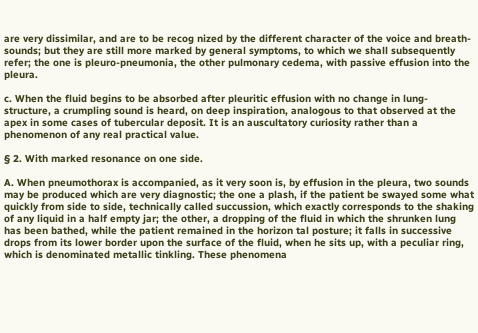are very dissimilar, and are to be recog nized by the different character of the voice and breath-sounds; but they are still more marked by general symptoms, to which we shall subsequently refer; the one is pleuro-pneumonia, the other pulmonary cedema, with passive effusion into the pleura.

c. When the fluid begins to be absorbed after pleuritic effusion with no change in lung-structure, a crumpling sound is heard, on deep inspiration, analogous to that observed at the apex in some cases of tubercular deposit. It is an auscultatory curiosity rather than a phenomenon of any real practical value.

§ 2. With marked resonance on one side.

A. When pneumothorax is accompanied, as it very soon is, by effusion in the pleura, two sounds may be produced which are very diagnostic; the one a plash, if the patient be swayed some what quickly from side to side, technically called succussion, which exactly corresponds to the shaking of any liquid in a half empty jar; the other, a dropping of the fluid in which the shrunken lung has been bathed, while the patient remained in the horizon tal posture; it falls in successive drops from its lower border upon the surface of the fluid, when he sits up, with a peculiar ring, which is denominated metallic tinkling. These phenomena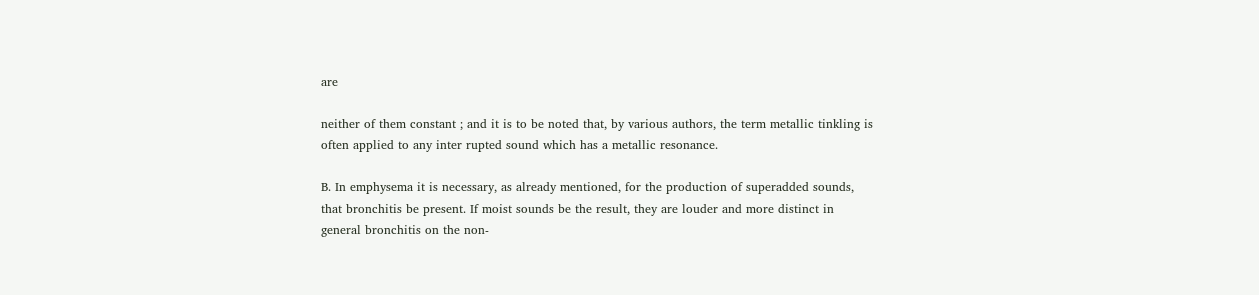are

neither of them constant ; and it is to be noted that, by various authors, the term metallic tinkling is often applied to any inter rupted sound which has a metallic resonance.

B. In emphysema it is necessary, as already mentioned, for the production of superadded sounds, that bronchitis be present. If moist sounds be the result, they are louder and more distinct in general bronchitis on the non-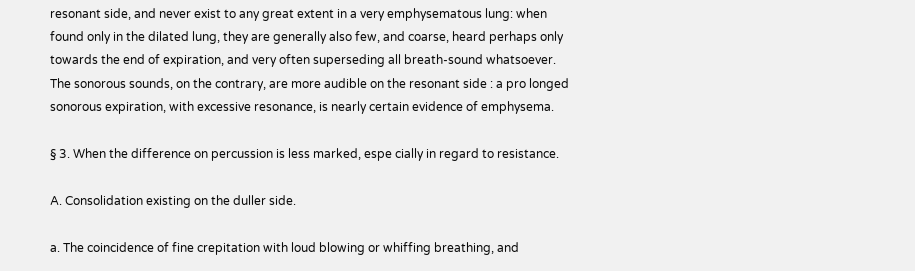resonant side, and never exist to any great extent in a very emphysematous lung: when found only in the dilated lung, they are generally also few, and coarse, heard perhaps only towards the end of expiration, and very often superseding all breath-sound whatsoever. The sonorous sounds, on the contrary, are more audible on the resonant side : a pro longed sonorous expiration, with excessive resonance, is nearly certain evidence of emphysema.

§ 3. When the difference on percussion is less marked, espe cially in regard to resistance.

A. Consolidation existing on the duller side.

a. The coincidence of fine crepitation with loud blowing or whiffing breathing, and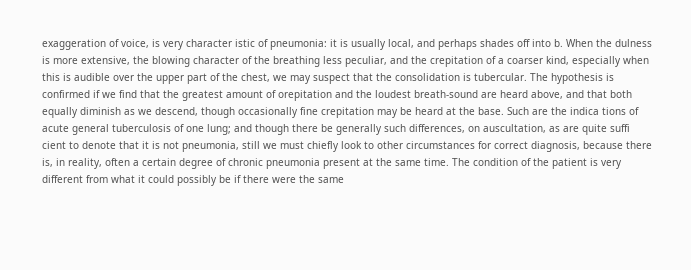exaggeration of voice, is very character istic of pneumonia: it is usually local, and perhaps shades off into b. When the dulness is more extensive, the blowing character of the breathing less peculiar, and the crepitation of a coarser kind, especially when this is audible over the upper part of the chest, we may suspect that the consolidation is tubercular. The hypothesis is confirmed if we find that the greatest amount of orepitation and the loudest breath-sound are heard above, and that both equally diminish as we descend, though occasionally fine crepitation may be heard at the base. Such are the indica tions of acute general tuberculosis of one lung; and though there be generally such differences, on auscultation, as are quite suffi cient to denote that it is not pneumonia, still we must chiefly look to other circumstances for correct diagnosis, because there is, in reality, often a certain degree of chronic pneumonia present at the same time. The condition of the patient is very different from what it could possibly be if there were the same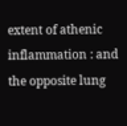extent of athenic inflammation : and the opposite lung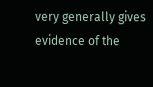very generally gives evidence of the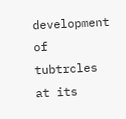development of tubtrcles at its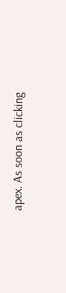apex. As soon as clicking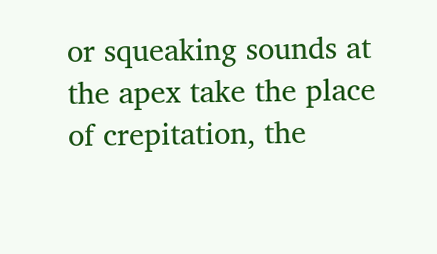or squeaking sounds at the apex take the place of crepitation, the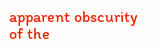apparent obscurity of the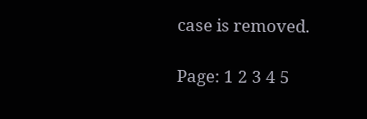case is removed.

Page: 1 2 3 4 5